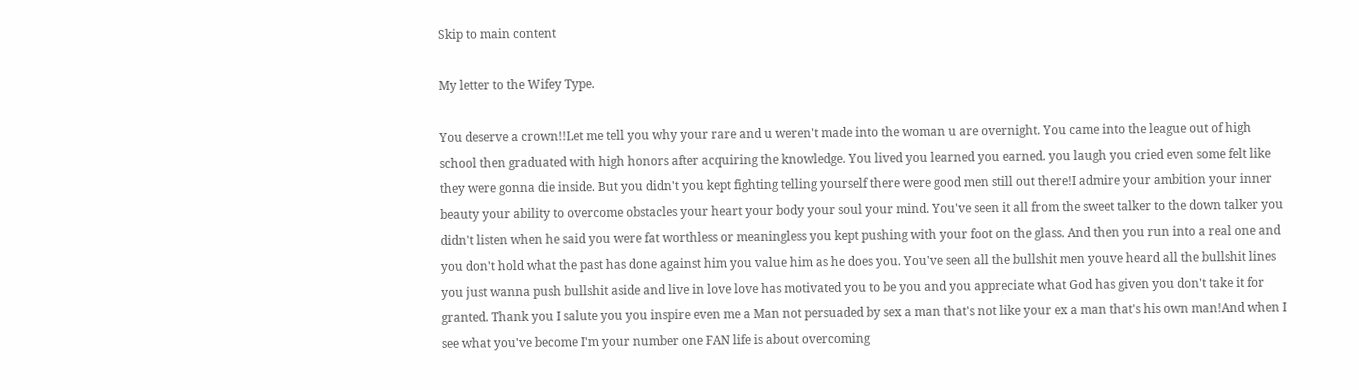Skip to main content

My letter to the Wifey Type.

You deserve a crown!!Let me tell you why your rare and u weren't made into the woman u are overnight. You came into the league out of high school then graduated with high honors after acquiring the knowledge. You lived you learned you earned. you laugh you cried even some felt like they were gonna die inside. But you didn't you kept fighting telling yourself there were good men still out there!I admire your ambition your inner beauty your ability to overcome obstacles your heart your body your soul your mind. You've seen it all from the sweet talker to the down talker you didn't listen when he said you were fat worthless or meaningless you kept pushing with your foot on the glass. And then you run into a real one and you don't hold what the past has done against him you value him as he does you. You've seen all the bullshit men youve heard all the bullshit lines you just wanna push bullshit aside and live in love love has motivated you to be you and you appreciate what God has given you don't take it for granted. Thank you I salute you you inspire even me a Man not persuaded by sex a man that's not like your ex a man that's his own man!And when I see what you've become I'm your number one FAN life is about overcoming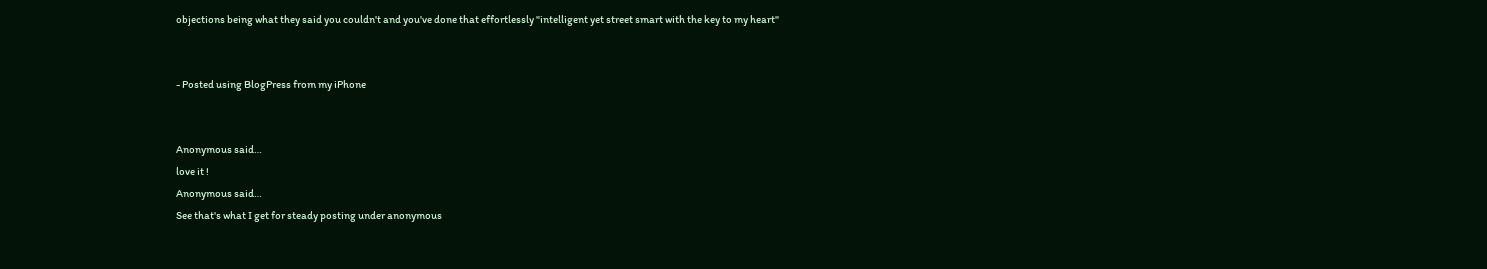objections being what they said you couldn't and you've done that effortlessly "intelligent yet street smart with the key to my heart"


- Posted using BlogPress from my iPhone


Anonymous said…
love it !
Anonymous said…
See that's what I get for steady posting under anonymous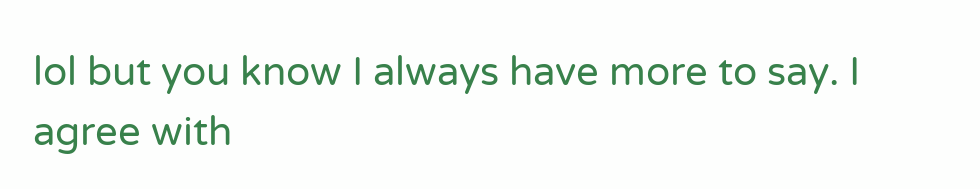lol but you know I always have more to say. I agree with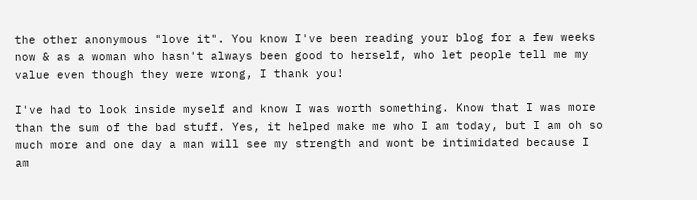the other anonymous "love it". You know I've been reading your blog for a few weeks now & as a woman who hasn't always been good to herself, who let people tell me my value even though they were wrong, I thank you!

I've had to look inside myself and know I was worth something. Know that I was more than the sum of the bad stuff. Yes, it helped make me who I am today, but I am oh so much more and one day a man will see my strength and wont be intimidated because I am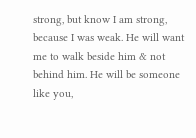strong, but know I am strong, because I was weak. He will want me to walk beside him & not behind him. He will be someone like you,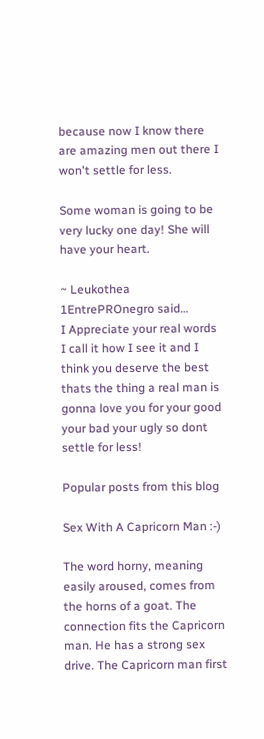because now I know there are amazing men out there I won't settle for less.

Some woman is going to be very lucky one day! She will have your heart.

~ Leukothea
1EntrePROnegro said…
I Appreciate your real words I call it how I see it and I think you deserve the best thats the thing a real man is gonna love you for your good your bad your ugly so dont settle for less!

Popular posts from this blog

Sex With A Capricorn Man :-)

The word horny, meaning easily aroused, comes from the horns of a goat. The connection fits the Capricorn man. He has a strong sex drive. The Capricorn man first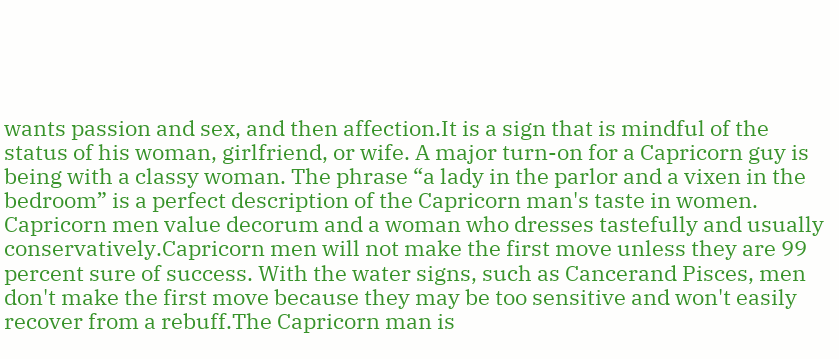wants passion and sex, and then affection.It is a sign that is mindful of the status of his woman, girlfriend, or wife. A major turn-on for a Capricorn guy is being with a classy woman. The phrase “a lady in the parlor and a vixen in the bedroom” is a perfect description of the Capricorn man's taste in women. Capricorn men value decorum and a woman who dresses tastefully and usually conservatively.Capricorn men will not make the first move unless they are 99 percent sure of success. With the water signs, such as Cancerand Pisces, men don't make the first move because they may be too sensitive and won't easily recover from a rebuff.The Capricorn man is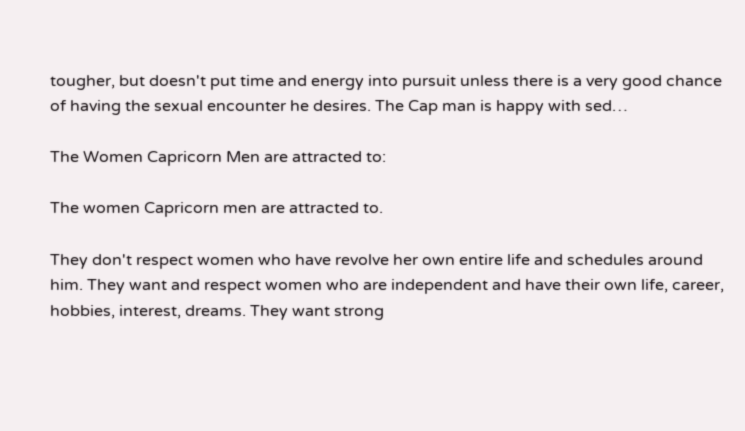tougher, but doesn't put time and energy into pursuit unless there is a very good chance of having the sexual encounter he desires. The Cap man is happy with sed…

The Women Capricorn Men are attracted to:

The women Capricorn men are attracted to.

They don't respect women who have revolve her own entire life and schedules around him. They want and respect women who are independent and have their own life, career, hobbies, interest, dreams. They want strong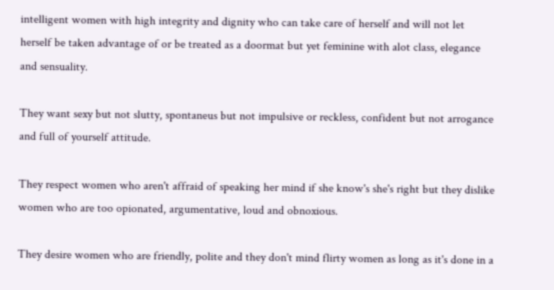intelligent women with high integrity and dignity who can take care of herself and will not let herself be taken advantage of or be treated as a doormat but yet feminine with alot class, elegance and sensuality.

They want sexy but not slutty, spontaneus but not impulsive or reckless, confident but not arrogance and full of yourself attitude.

They respect women who aren't affraid of speaking her mind if she know's she's right but they dislike women who are too opionated, argumentative, loud and obnoxious.

They desire women who are friendly, polite and they don't mind flirty women as long as it's done in a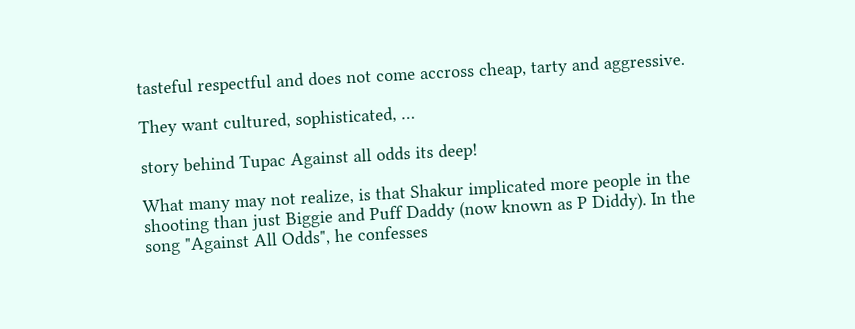tasteful respectful and does not come accross cheap, tarty and aggressive.

They want cultured, sophisticated, …

story behind Tupac Against all odds its deep!

What many may not realize, is that Shakur implicated more people in the shooting than just Biggie and Puff Daddy (now known as P Diddy). In the song "Against All Odds", he confesses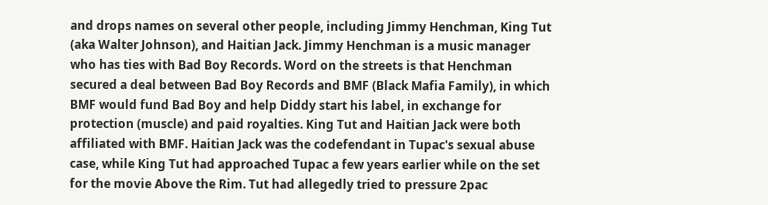and drops names on several other people, including Jimmy Henchman, King Tut (aka Walter Johnson), and Haitian Jack. Jimmy Henchman is a music manager who has ties with Bad Boy Records. Word on the streets is that Henchman secured a deal between Bad Boy Records and BMF (Black Mafia Family), in which BMF would fund Bad Boy and help Diddy start his label, in exchange for protection (muscle) and paid royalties. King Tut and Haitian Jack were both affiliated with BMF. Haitian Jack was the codefendant in Tupac's sexual abuse case, while King Tut had approached Tupac a few years earlier while on the set for the movie Above the Rim. Tut had allegedly tried to pressure 2pac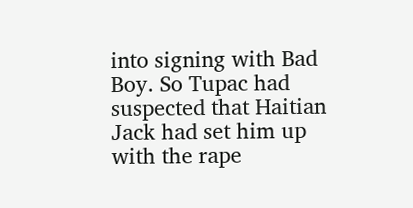into signing with Bad Boy. So Tupac had suspected that Haitian Jack had set him up with the rape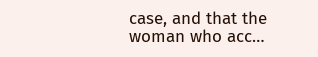case, and that the woman who acc…